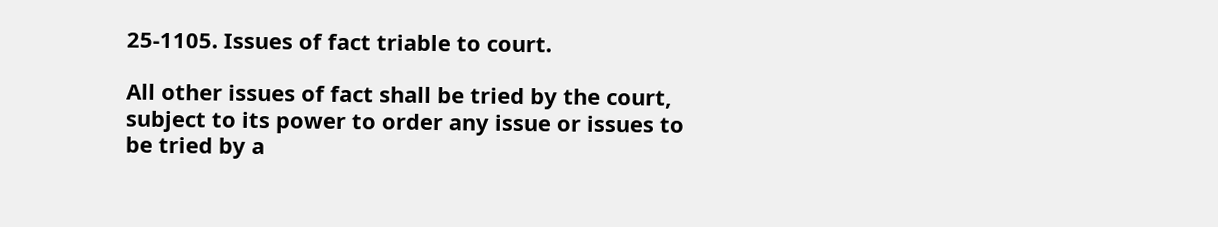25-1105. Issues of fact triable to court.

All other issues of fact shall be tried by the court, subject to its power to order any issue or issues to be tried by a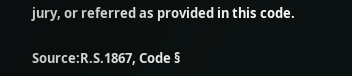jury, or referred as provided in this code.

Source:R.S.1867, Code §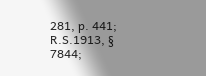281, p. 441; R.S.1913, § 7844;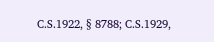C.S.1922, § 8788; C.S.1929,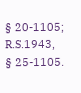§ 20-1105; R.S.1943, § 25-1105.